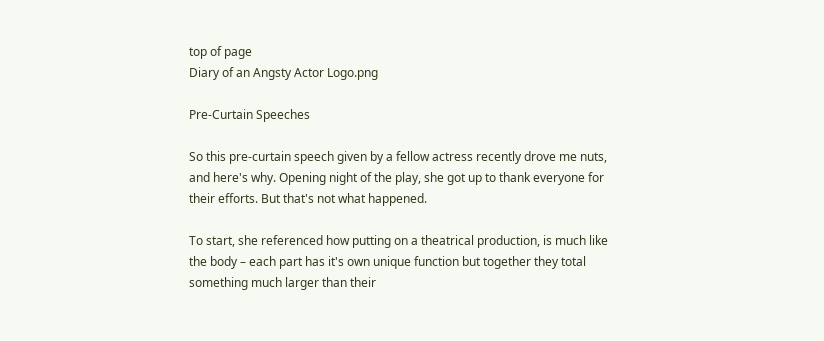top of page
Diary of an Angsty Actor Logo.png

Pre-Curtain Speeches

So this pre-curtain speech given by a fellow actress recently drove me nuts, and here's why. Opening night of the play, she got up to thank everyone for their efforts. But that's not what happened.

To start, she referenced how putting on a theatrical production, is much like the body – each part has it's own unique function but together they total something much larger than their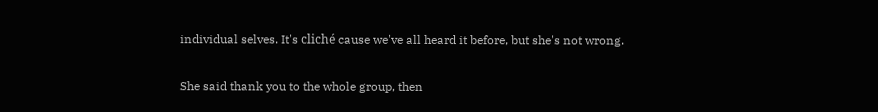individual selves. It's cliché cause we've all heard it before, but she's not wrong.

She said thank you to the whole group, then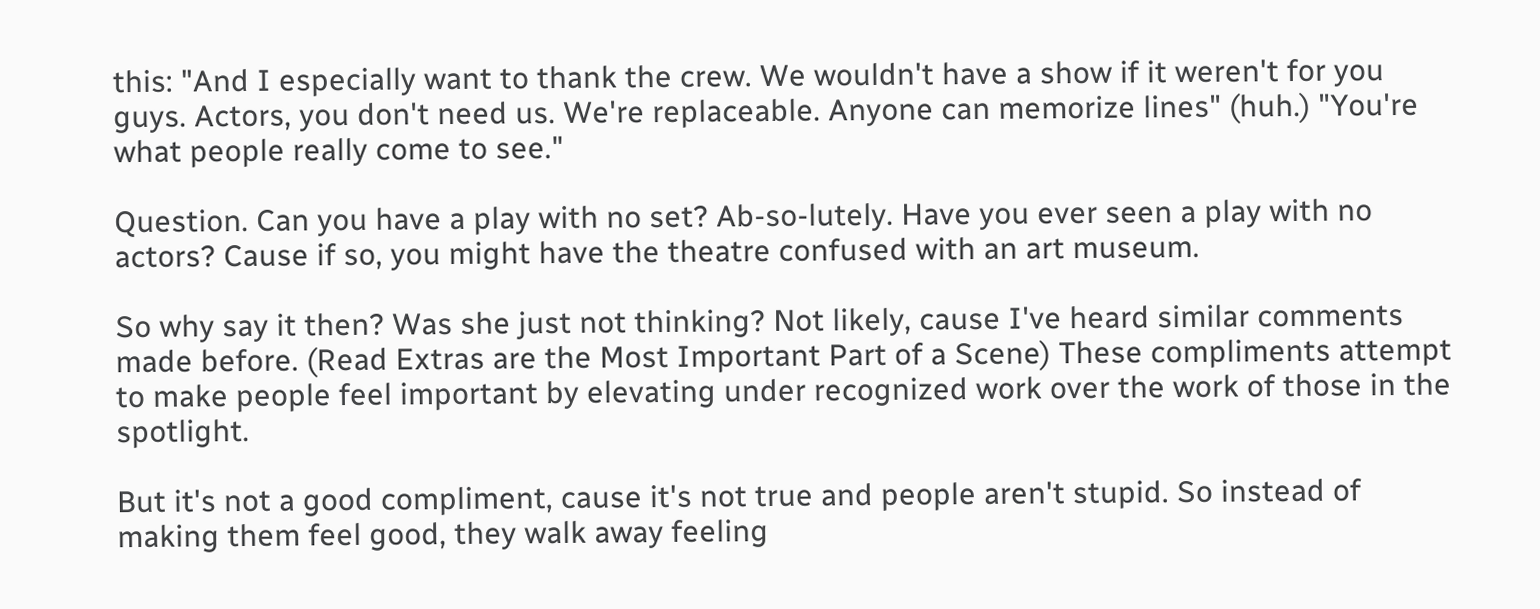this: "And I especially want to thank the crew. We wouldn't have a show if it weren't for you guys. Actors, you don't need us. We're replaceable. Anyone can memorize lines" (huh.) "You're what people really come to see."

Question. Can you have a play with no set? Ab-so-lutely. Have you ever seen a play with no actors? Cause if so, you might have the theatre confused with an art museum.

So why say it then? Was she just not thinking? Not likely, cause I've heard similar comments made before. (Read Extras are the Most Important Part of a Scene) These compliments attempt to make people feel important by elevating under recognized work over the work of those in the spotlight.

But it's not a good compliment, cause it's not true and people aren't stupid. So instead of making them feel good, they walk away feeling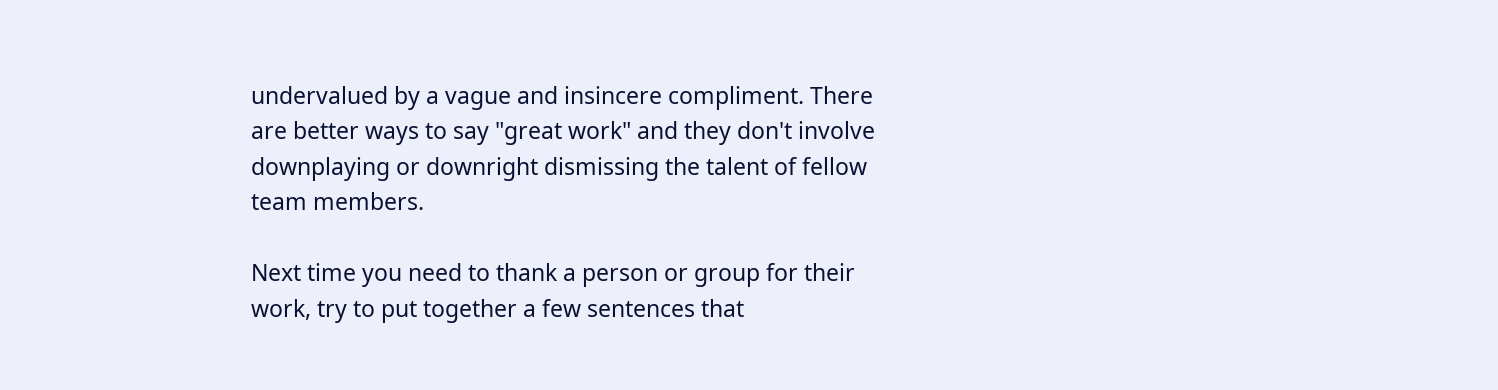undervalued by a vague and insincere compliment. There are better ways to say "great work" and they don't involve downplaying or downright dismissing the talent of fellow team members.

Next time you need to thank a person or group for their work, try to put together a few sentences that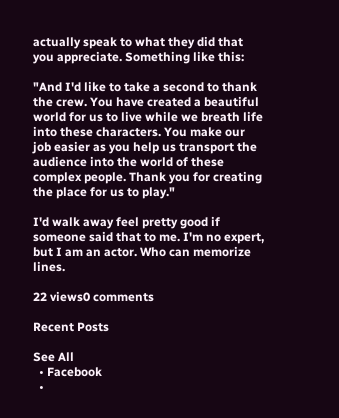actually speak to what they did that you appreciate. Something like this:

"And I'd like to take a second to thank the crew. You have created a beautiful world for us to live while we breath life into these characters. You make our job easier as you help us transport the audience into the world of these complex people. Thank you for creating the place for us to play."

I'd walk away feel pretty good if someone said that to me. I'm no expert, but I am an actor. Who can memorize lines.

22 views0 comments

Recent Posts

See All
  • Facebook
  •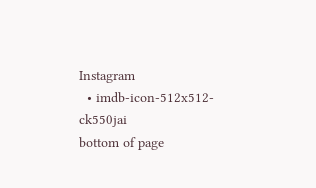Instagram
  • imdb-icon-512x512-ck550jai
bottom of page